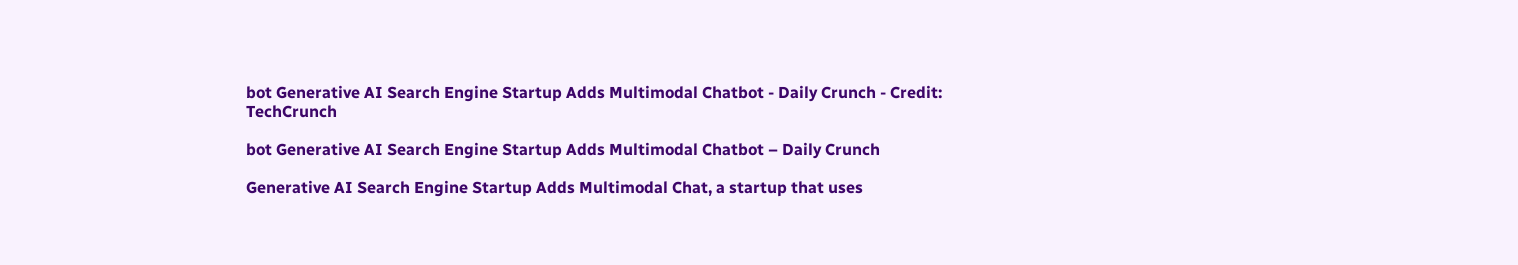bot Generative AI Search Engine Startup Adds Multimodal Chatbot - Daily Crunch - Credit: TechCrunch

bot Generative AI Search Engine Startup Adds Multimodal Chatbot – Daily Crunch

Generative AI Search Engine Startup Adds Multimodal Chat, a startup that uses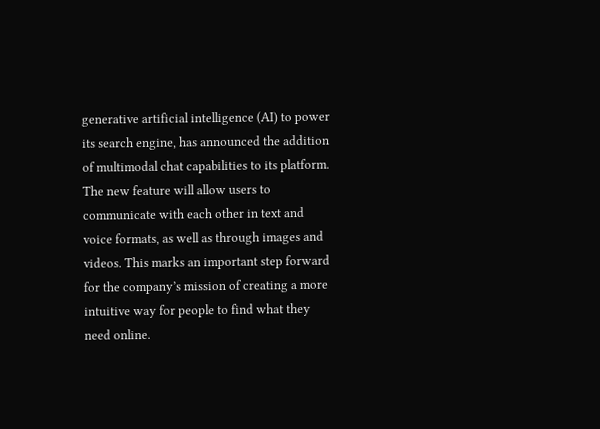generative artificial intelligence (AI) to power its search engine, has announced the addition of multimodal chat capabilities to its platform. The new feature will allow users to communicate with each other in text and voice formats, as well as through images and videos. This marks an important step forward for the company’s mission of creating a more intuitive way for people to find what they need online.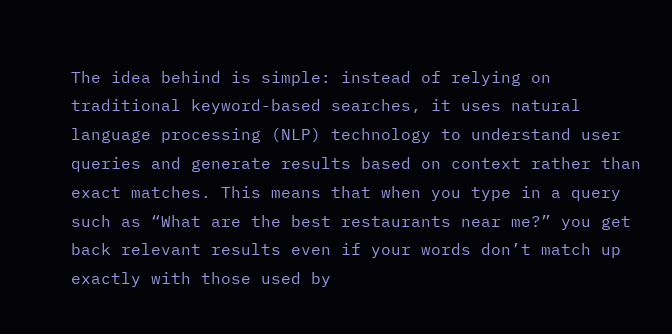The idea behind is simple: instead of relying on traditional keyword-based searches, it uses natural language processing (NLP) technology to understand user queries and generate results based on context rather than exact matches. This means that when you type in a query such as “What are the best restaurants near me?” you get back relevant results even if your words don’t match up exactly with those used by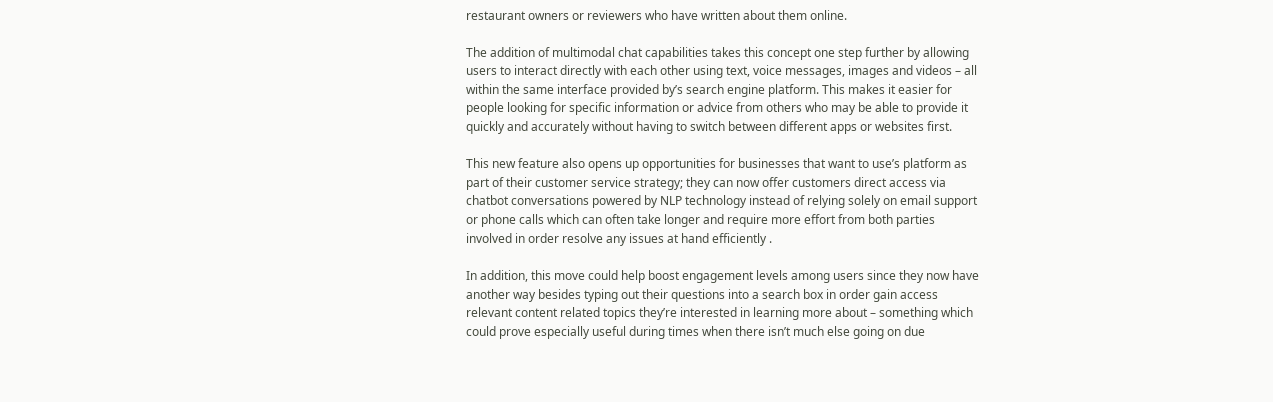restaurant owners or reviewers who have written about them online.

The addition of multimodal chat capabilities takes this concept one step further by allowing users to interact directly with each other using text, voice messages, images and videos – all within the same interface provided by’s search engine platform. This makes it easier for people looking for specific information or advice from others who may be able to provide it quickly and accurately without having to switch between different apps or websites first.

This new feature also opens up opportunities for businesses that want to use’s platform as part of their customer service strategy; they can now offer customers direct access via chatbot conversations powered by NLP technology instead of relying solely on email support or phone calls which can often take longer and require more effort from both parties involved in order resolve any issues at hand efficiently .

In addition, this move could help boost engagement levels among users since they now have another way besides typing out their questions into a search box in order gain access relevant content related topics they’re interested in learning more about – something which could prove especially useful during times when there isn’t much else going on due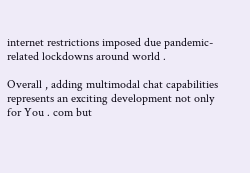internet restrictions imposed due pandemic-related lockdowns around world .

Overall , adding multimodal chat capabilities represents an exciting development not only for You . com but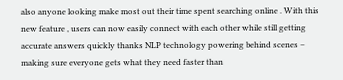also anyone looking make most out their time spent searching online . With this new feature , users can now easily connect with each other while still getting accurate answers quickly thanks NLP technology powering behind scenes – making sure everyone gets what they need faster than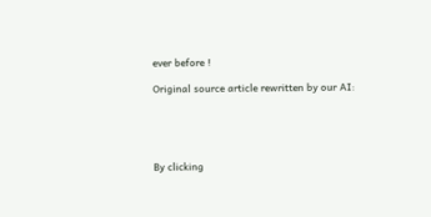ever before !

Original source article rewritten by our AI:





By clicking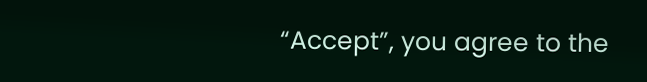“Accept”, you agree to the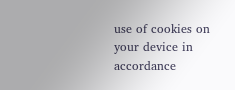use of cookies on your device in accordance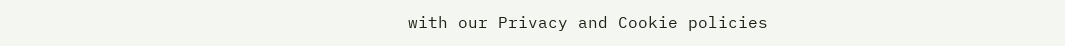with our Privacy and Cookie policies